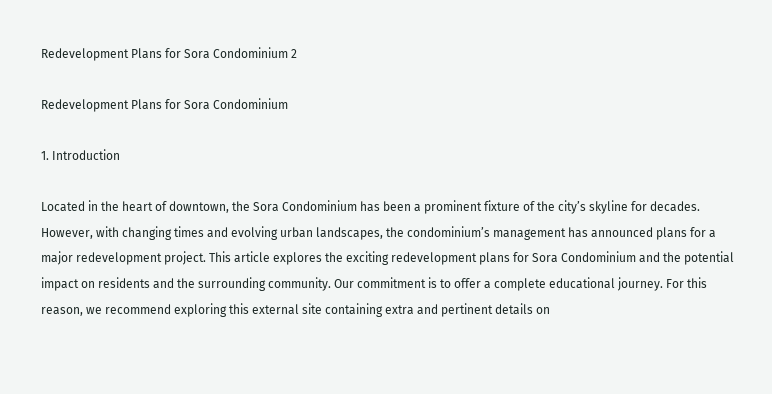Redevelopment Plans for Sora Condominium 2

Redevelopment Plans for Sora Condominium

1. Introduction

Located in the heart of downtown, the Sora Condominium has been a prominent fixture of the city’s skyline for decades. However, with changing times and evolving urban landscapes, the condominium’s management has announced plans for a major redevelopment project. This article explores the exciting redevelopment plans for Sora Condominium and the potential impact on residents and the surrounding community. Our commitment is to offer a complete educational journey. For this reason, we recommend exploring this external site containing extra and pertinent details on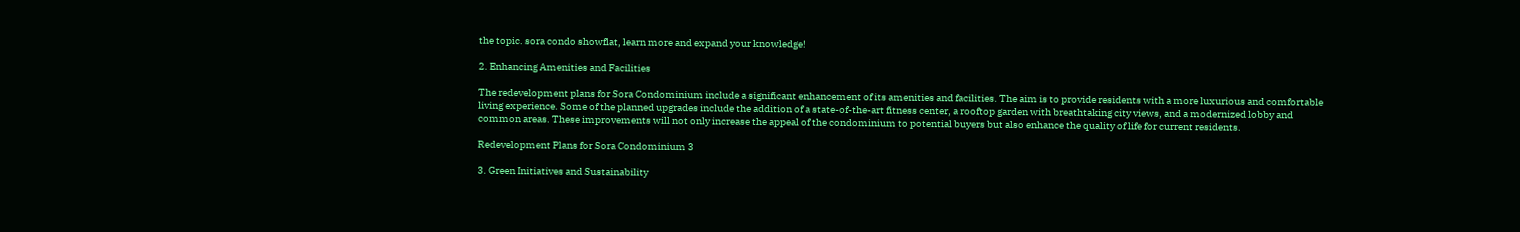the topic. sora condo showflat, learn more and expand your knowledge!

2. Enhancing Amenities and Facilities

The redevelopment plans for Sora Condominium include a significant enhancement of its amenities and facilities. The aim is to provide residents with a more luxurious and comfortable living experience. Some of the planned upgrades include the addition of a state-of-the-art fitness center, a rooftop garden with breathtaking city views, and a modernized lobby and common areas. These improvements will not only increase the appeal of the condominium to potential buyers but also enhance the quality of life for current residents.

Redevelopment Plans for Sora Condominium 3

3. Green Initiatives and Sustainability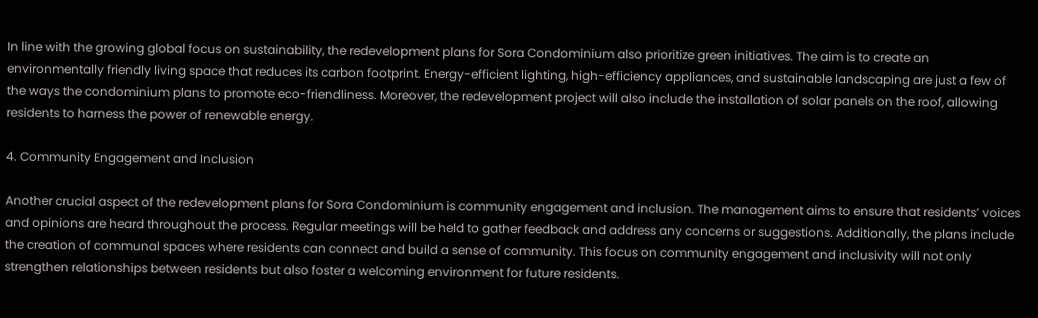In line with the growing global focus on sustainability, the redevelopment plans for Sora Condominium also prioritize green initiatives. The aim is to create an environmentally friendly living space that reduces its carbon footprint. Energy-efficient lighting, high-efficiency appliances, and sustainable landscaping are just a few of the ways the condominium plans to promote eco-friendliness. Moreover, the redevelopment project will also include the installation of solar panels on the roof, allowing residents to harness the power of renewable energy.

4. Community Engagement and Inclusion

Another crucial aspect of the redevelopment plans for Sora Condominium is community engagement and inclusion. The management aims to ensure that residents’ voices and opinions are heard throughout the process. Regular meetings will be held to gather feedback and address any concerns or suggestions. Additionally, the plans include the creation of communal spaces where residents can connect and build a sense of community. This focus on community engagement and inclusivity will not only strengthen relationships between residents but also foster a welcoming environment for future residents.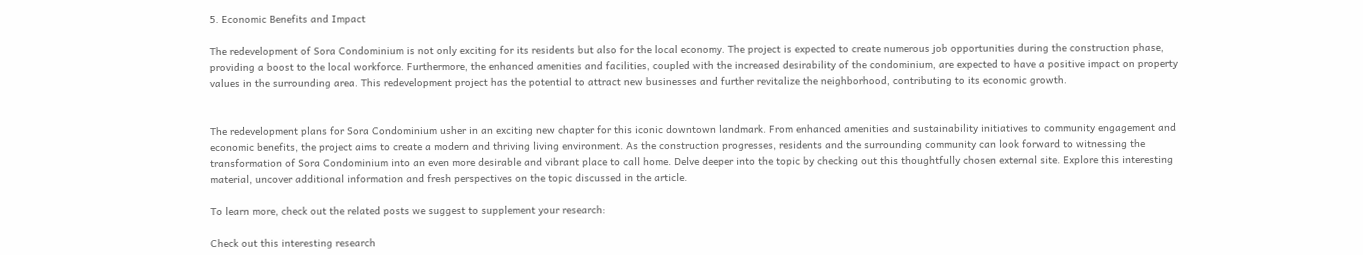5. Economic Benefits and Impact

The redevelopment of Sora Condominium is not only exciting for its residents but also for the local economy. The project is expected to create numerous job opportunities during the construction phase, providing a boost to the local workforce. Furthermore, the enhanced amenities and facilities, coupled with the increased desirability of the condominium, are expected to have a positive impact on property values in the surrounding area. This redevelopment project has the potential to attract new businesses and further revitalize the neighborhood, contributing to its economic growth.


The redevelopment plans for Sora Condominium usher in an exciting new chapter for this iconic downtown landmark. From enhanced amenities and sustainability initiatives to community engagement and economic benefits, the project aims to create a modern and thriving living environment. As the construction progresses, residents and the surrounding community can look forward to witnessing the transformation of Sora Condominium into an even more desirable and vibrant place to call home. Delve deeper into the topic by checking out this thoughtfully chosen external site. Explore this interesting material, uncover additional information and fresh perspectives on the topic discussed in the article.

To learn more, check out the related posts we suggest to supplement your research:

Check out this interesting research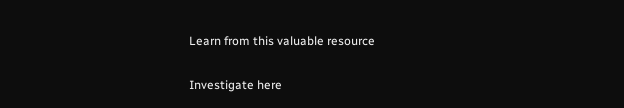Learn from this valuable resource

Investigate here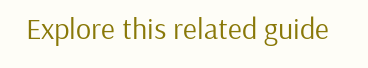Explore this related guide